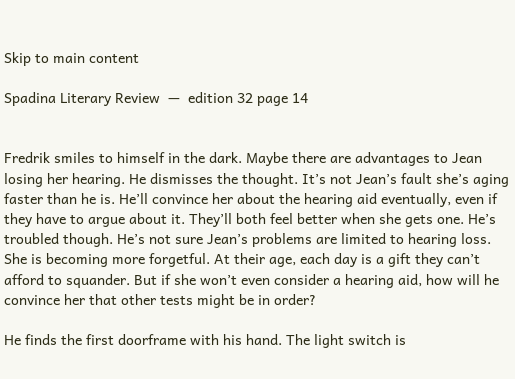Skip to main content

Spadina Literary Review  —  edition 32 page 14


Fredrik smiles to himself in the dark. Maybe there are advantages to Jean losing her hearing. He dismisses the thought. It’s not Jean’s fault she’s aging faster than he is. He’ll convince her about the hearing aid eventually, even if they have to argue about it. They’ll both feel better when she gets one. He’s troubled though. He’s not sure Jean’s problems are limited to hearing loss. She is becoming more forgetful. At their age, each day is a gift they can’t afford to squander. But if she won’t even consider a hearing aid, how will he convince her that other tests might be in order?

He finds the first doorframe with his hand. The light switch is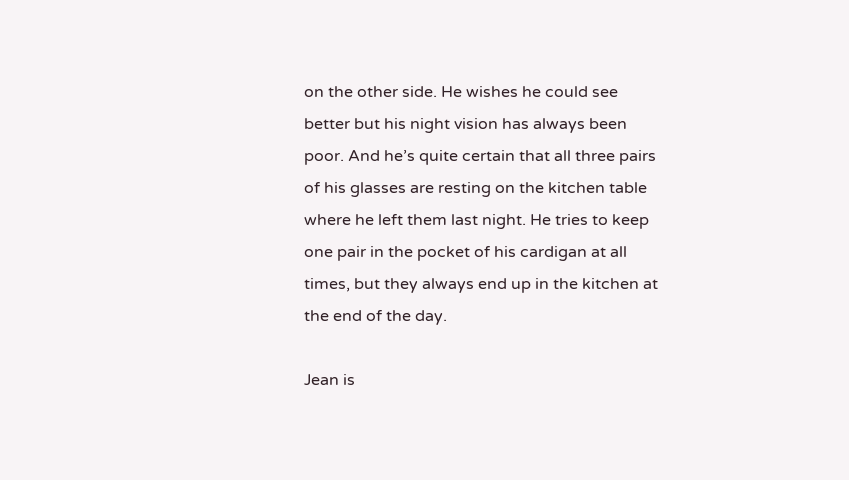on the other side. He wishes he could see better but his night vision has always been poor. And he’s quite certain that all three pairs of his glasses are resting on the kitchen table where he left them last night. He tries to keep one pair in the pocket of his cardigan at all times, but they always end up in the kitchen at the end of the day.

Jean is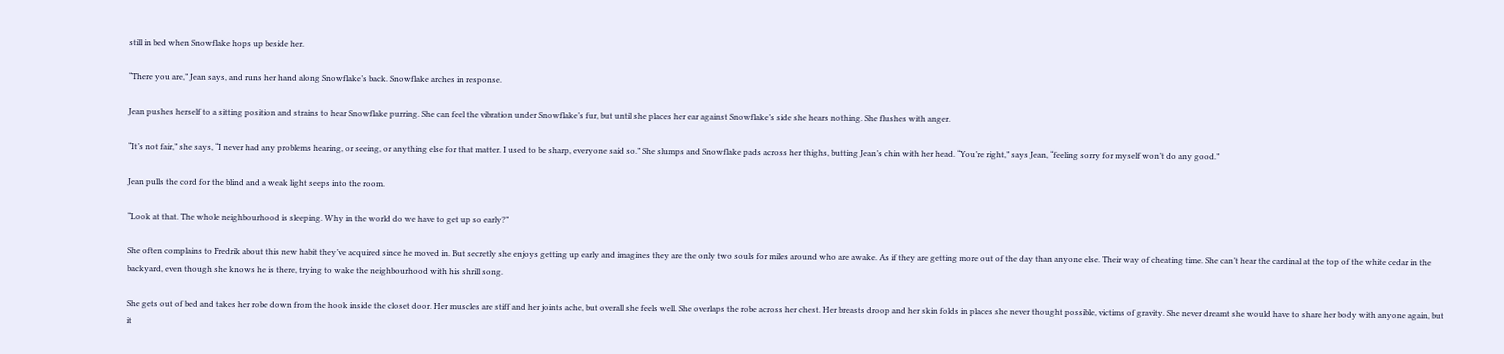still in bed when Snowflake hops up beside her.

“There you are,” Jean says, and runs her hand along Snowflake’s back. Snowflake arches in response.

Jean pushes herself to a sitting position and strains to hear Snowflake purring. She can feel the vibration under Snowflake’s fur, but until she places her ear against Snowflake’s side she hears nothing. She flushes with anger.

“It’s not fair,” she says, “I never had any problems hearing, or seeing, or anything else for that matter. I used to be sharp, everyone said so.” She slumps and Snowflake pads across her thighs, butting Jean’s chin with her head. “You’re right,” says Jean, “feeling sorry for myself won’t do any good.”

Jean pulls the cord for the blind and a weak light seeps into the room.

“Look at that. The whole neighbourhood is sleeping. Why in the world do we have to get up so early?”

She often complains to Fredrik about this new habit they’ve acquired since he moved in. But secretly she enjoys getting up early and imagines they are the only two souls for miles around who are awake. As if they are getting more out of the day than anyone else. Their way of cheating time. She can’t hear the cardinal at the top of the white cedar in the backyard, even though she knows he is there, trying to wake the neighbourhood with his shrill song.

She gets out of bed and takes her robe down from the hook inside the closet door. Her muscles are stiff and her joints ache, but overall she feels well. She overlaps the robe across her chest. Her breasts droop and her skin folds in places she never thought possible, victims of gravity. She never dreamt she would have to share her body with anyone again, but it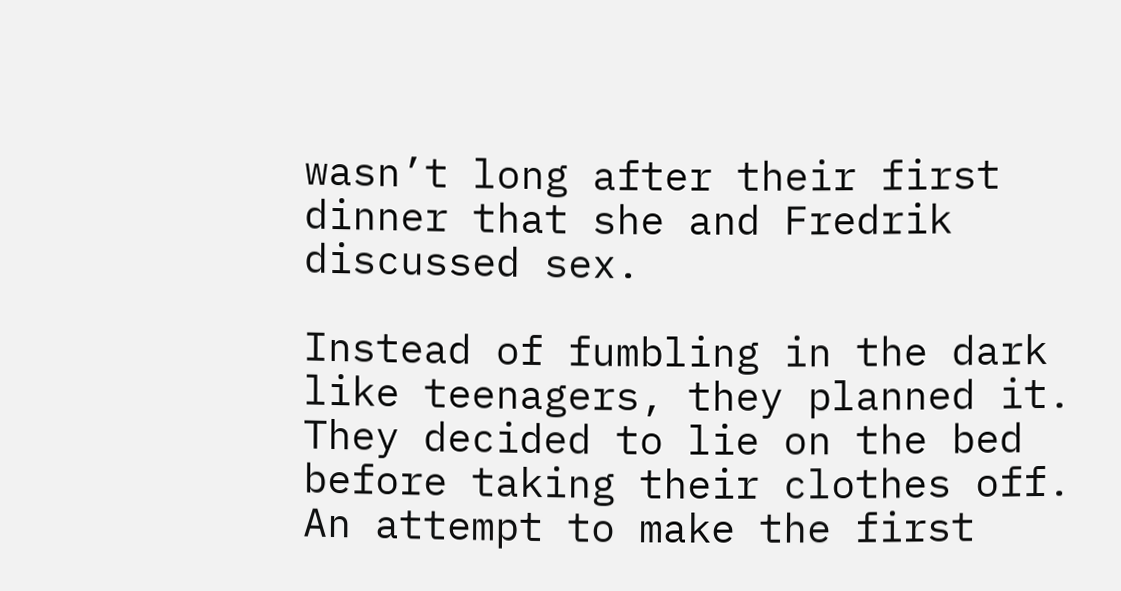wasn’t long after their first dinner that she and Fredrik discussed sex.

Instead of fumbling in the dark like teenagers, they planned it. They decided to lie on the bed before taking their clothes off. An attempt to make the first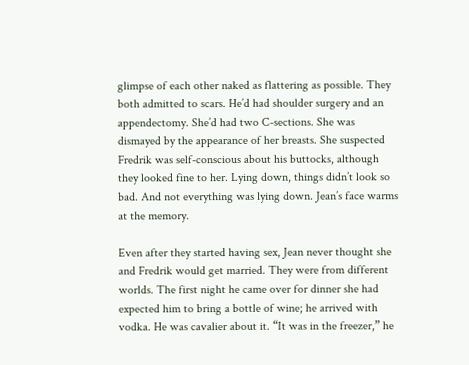glimpse of each other naked as flattering as possible. They both admitted to scars. He’d had shoulder surgery and an appendectomy. She’d had two C-sections. She was dismayed by the appearance of her breasts. She suspected Fredrik was self-conscious about his buttocks, although they looked fine to her. Lying down, things didn’t look so bad. And not everything was lying down. Jean’s face warms at the memory.

Even after they started having sex, Jean never thought she and Fredrik would get married. They were from different worlds. The first night he came over for dinner she had expected him to bring a bottle of wine; he arrived with vodka. He was cavalier about it. “It was in the freezer,” he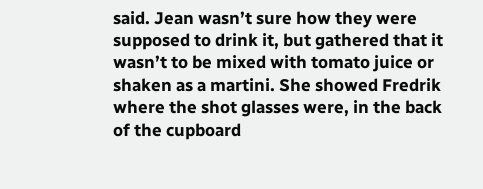said. Jean wasn’t sure how they were supposed to drink it, but gathered that it wasn’t to be mixed with tomato juice or shaken as a martini. She showed Fredrik where the shot glasses were, in the back of the cupboard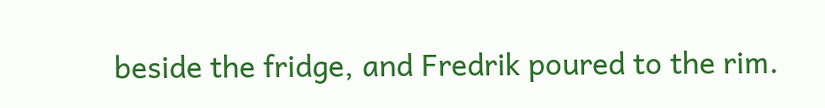beside the fridge, and Fredrik poured to the rim.